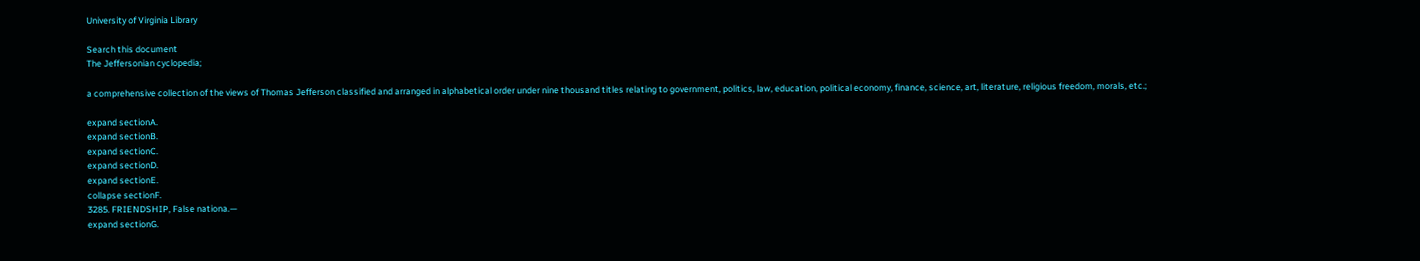University of Virginia Library

Search this document
The Jeffersonian cyclopedia;

a comprehensive collection of the views of Thomas Jefferson classified and arranged in alphabetical order under nine thousand titles relating to government, politics, law, education, political economy, finance, science, art, literature, religious freedom, morals, etc.;

expand sectionA.
expand sectionB.
expand sectionC.
expand sectionD.
expand sectionE.
collapse sectionF.
3285. FRIENDSHIP, False nationa.—
expand sectionG.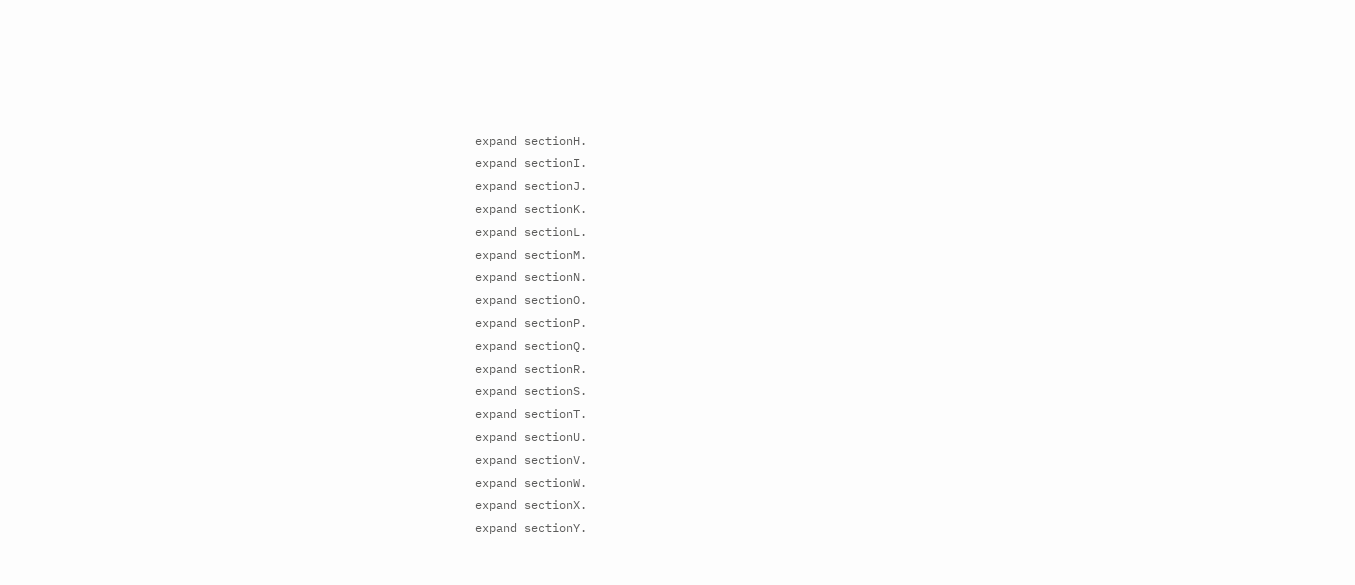expand sectionH.
expand sectionI.
expand sectionJ.
expand sectionK.
expand sectionL.
expand sectionM.
expand sectionN.
expand sectionO.
expand sectionP.
expand sectionQ.
expand sectionR.
expand sectionS.
expand sectionT.
expand sectionU.
expand sectionV.
expand sectionW.
expand sectionX.
expand sectionY.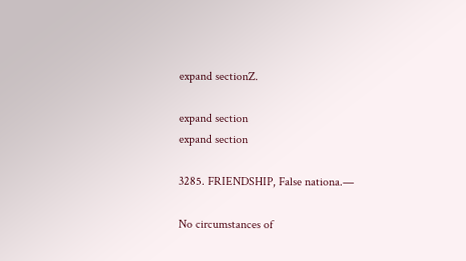expand sectionZ.

expand section
expand section

3285. FRIENDSHIP, False nationa.—

No circumstances of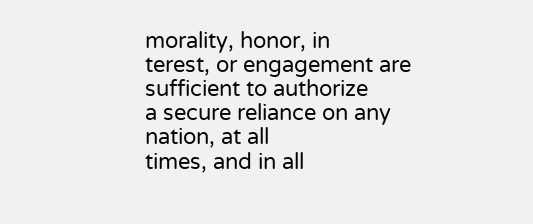morality, honor, in
terest, or engagement are sufficient to authorize
a secure reliance on any nation, at all
times, and in all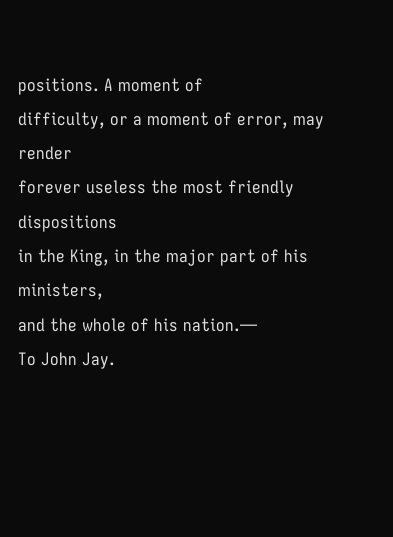positions. A moment of
difficulty, or a moment of error, may render
forever useless the most friendly dispositions
in the King, in the major part of his ministers,
and the whole of his nation.—
To John Jay.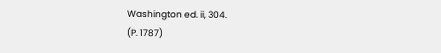Washington ed. ii, 304.
(P. 1787)